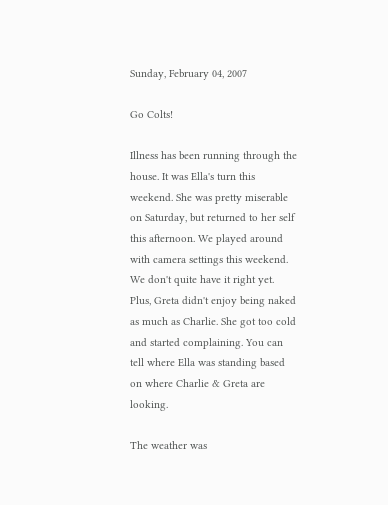Sunday, February 04, 2007

Go Colts!

Illness has been running through the house. It was Ella's turn this weekend. She was pretty miserable on Saturday, but returned to her self this afternoon. We played around with camera settings this weekend. We don't quite have it right yet. Plus, Greta didn't enjoy being naked as much as Charlie. She got too cold and started complaining. You can tell where Ella was standing based on where Charlie & Greta are looking.

The weather was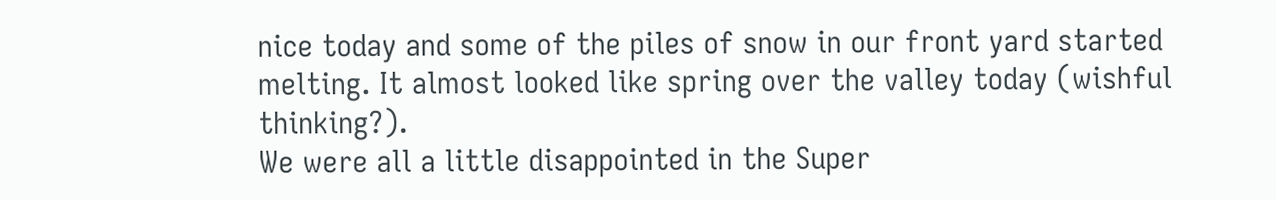nice today and some of the piles of snow in our front yard started melting. It almost looked like spring over the valley today (wishful thinking?).
We were all a little disappointed in the Super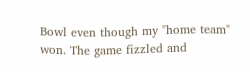Bowl even though my "home team" won. The game fizzled and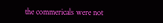the commericals were not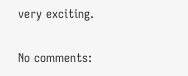very exciting.

No comments: